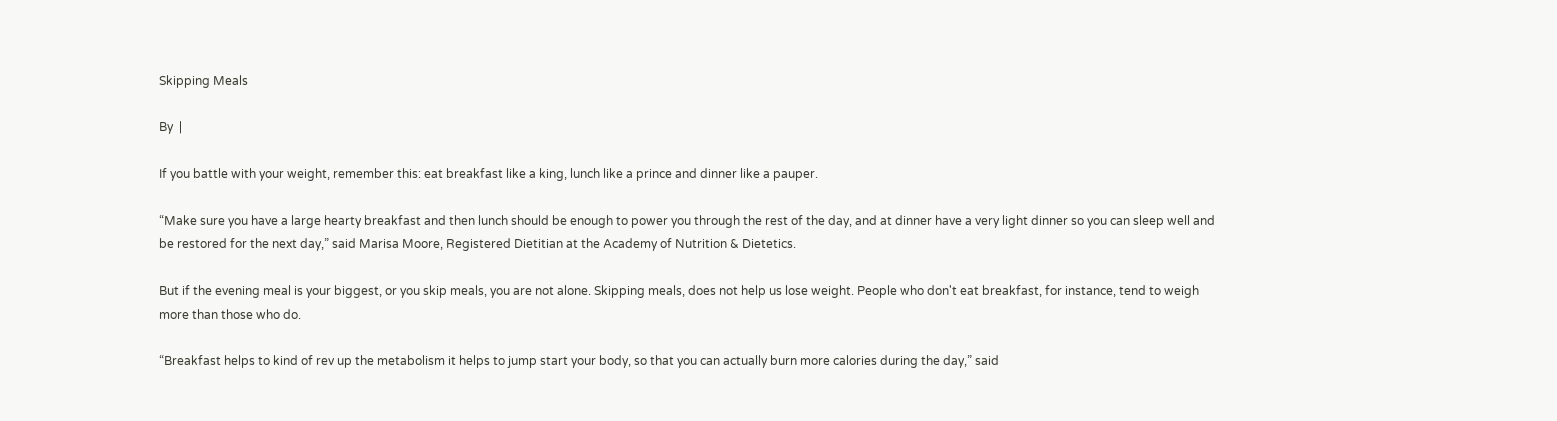Skipping Meals

By  |

If you battle with your weight, remember this: eat breakfast like a king, lunch like a prince and dinner like a pauper.

“Make sure you have a large hearty breakfast and then lunch should be enough to power you through the rest of the day, and at dinner have a very light dinner so you can sleep well and be restored for the next day,” said Marisa Moore, Registered Dietitian at the Academy of Nutrition & Dietetics.

But if the evening meal is your biggest, or you skip meals, you are not alone. Skipping meals, does not help us lose weight. People who don't eat breakfast, for instance, tend to weigh more than those who do.

“Breakfast helps to kind of rev up the metabolism it helps to jump start your body, so that you can actually burn more calories during the day,” said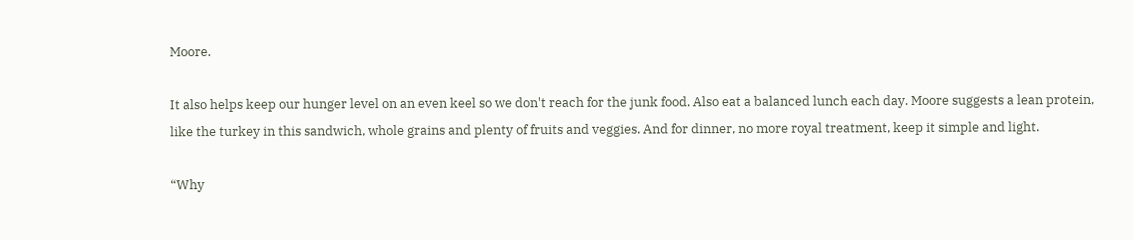Moore.

It also helps keep our hunger level on an even keel so we don't reach for the junk food. Also eat a balanced lunch each day. Moore suggests a lean protein, like the turkey in this sandwich, whole grains and plenty of fruits and veggies. And for dinner, no more royal treatment, keep it simple and light.

“Why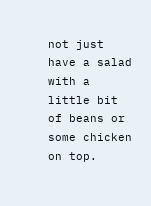not just have a salad with a little bit of beans or some chicken on top.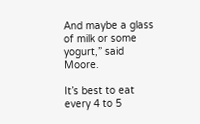And maybe a glass of milk or some yogurt,” said Moore.

It’s best to eat every 4 to 5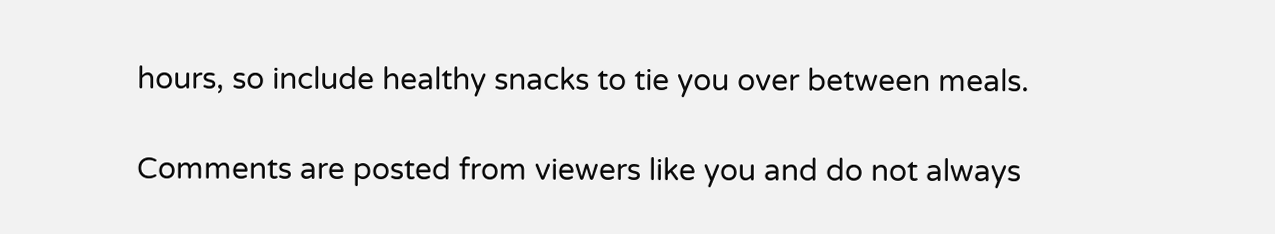hours, so include healthy snacks to tie you over between meals.

Comments are posted from viewers like you and do not always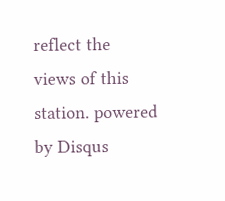reflect the views of this station. powered by Disqus